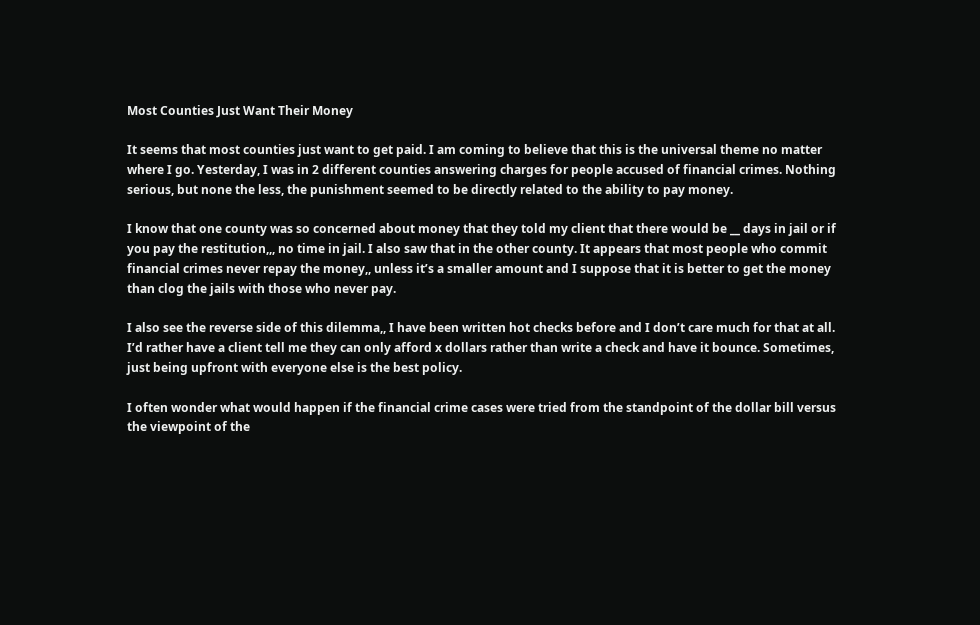Most Counties Just Want Their Money

It seems that most counties just want to get paid. I am coming to believe that this is the universal theme no matter where I go. Yesterday, I was in 2 different counties answering charges for people accused of financial crimes. Nothing serious, but none the less, the punishment seemed to be directly related to the ability to pay money.

I know that one county was so concerned about money that they told my client that there would be __ days in jail or if you pay the restitution,,, no time in jail. I also saw that in the other county. It appears that most people who commit financial crimes never repay the money,, unless it’s a smaller amount and I suppose that it is better to get the money than clog the jails with those who never pay.

I also see the reverse side of this dilemma,, I have been written hot checks before and I don’t care much for that at all. I’d rather have a client tell me they can only afford x dollars rather than write a check and have it bounce. Sometimes, just being upfront with everyone else is the best policy.

I often wonder what would happen if the financial crime cases were tried from the standpoint of the dollar bill versus the viewpoint of the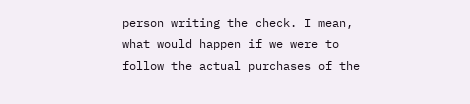person writing the check. I mean, what would happen if we were to follow the actual purchases of the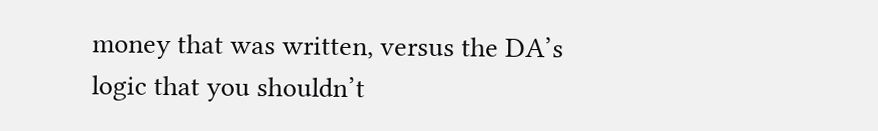money that was written, versus the DA’s logic that you shouldn’t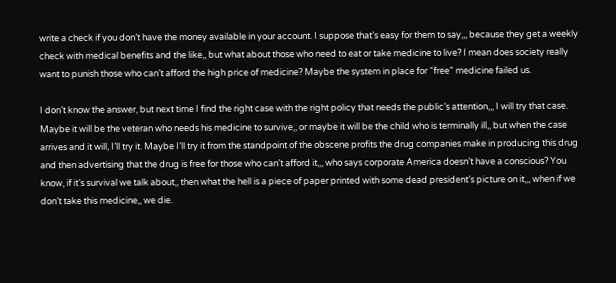write a check if you don’t have the money available in your account. I suppose that’s easy for them to say,,, because they get a weekly check with medical benefits and the like,, but what about those who need to eat or take medicine to live? I mean does society really want to punish those who can’t afford the high price of medicine? Maybe the system in place for “free” medicine failed us.

I don’t know the answer, but next time I find the right case with the right policy that needs the public’s attention,,, I will try that case. Maybe it will be the veteran who needs his medicine to survive,, or maybe it will be the child who is terminally ill,, but when the case arrives and it will, I’ll try it. Maybe I’ll try it from the standpoint of the obscene profits the drug companies make in producing this drug and then advertising that the drug is free for those who can’t afford it,,, who says corporate America doesn’t have a conscious? You know, if it’s survival we talk about,, then what the hell is a piece of paper printed with some dead president’s picture on it,,, when if we don’t take this medicine,, we die.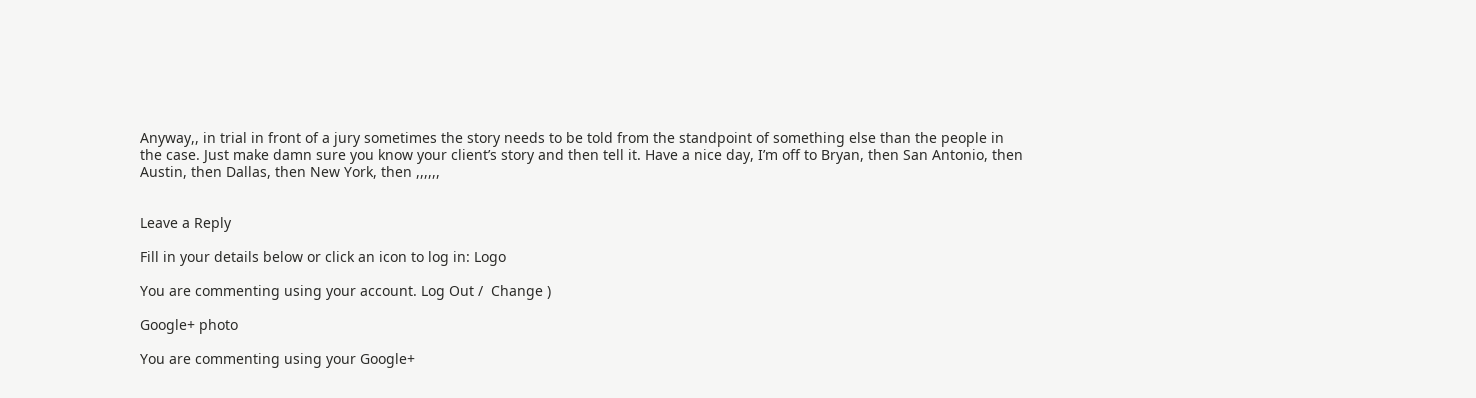Anyway,, in trial in front of a jury sometimes the story needs to be told from the standpoint of something else than the people in the case. Just make damn sure you know your client’s story and then tell it. Have a nice day, I’m off to Bryan, then San Antonio, then Austin, then Dallas, then New York, then ,,,,,,


Leave a Reply

Fill in your details below or click an icon to log in: Logo

You are commenting using your account. Log Out /  Change )

Google+ photo

You are commenting using your Google+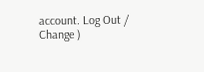account. Log Out /  Change )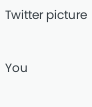Twitter picture

You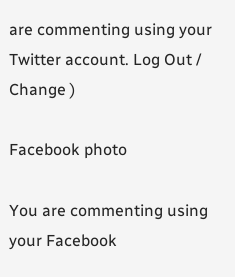are commenting using your Twitter account. Log Out /  Change )

Facebook photo

You are commenting using your Facebook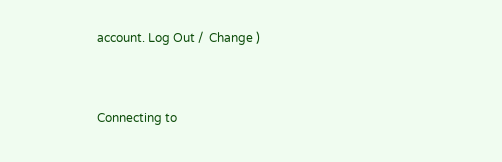account. Log Out /  Change )


Connecting to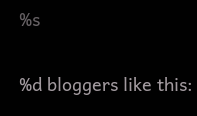%s

%d bloggers like this: